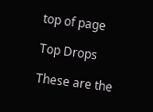top of page

Top Drops

These are the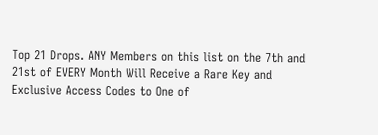Top 21 Drops. ANY Members on this list on the 7th and 21st of EVERY Month Will Receive a Rare Key and Exclusive Access Codes to One of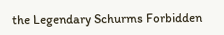the Legendary Schurms Forbidden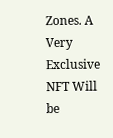Zones. A Very Exclusive NFT Will be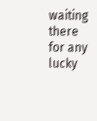waiting there for any lucky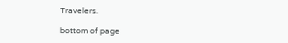Travelers.

bottom of page